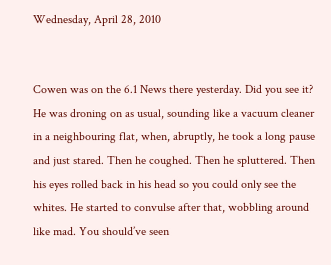Wednesday, April 28, 2010


Cowen was on the 6.1 News there yesterday. Did you see it? He was droning on as usual, sounding like a vacuum cleaner in a neighbouring flat, when, abruptly, he took a long pause and just stared. Then he coughed. Then he spluttered. Then his eyes rolled back in his head so you could only see the whites. He started to convulse after that, wobbling around like mad. You should’ve seen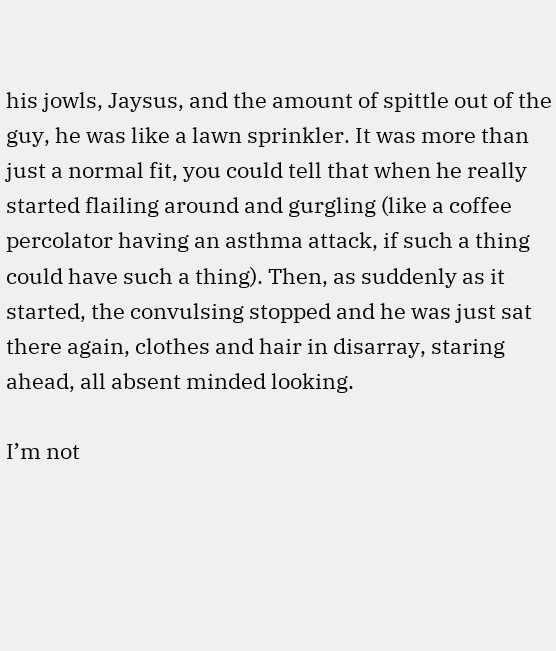his jowls, Jaysus, and the amount of spittle out of the guy, he was like a lawn sprinkler. It was more than just a normal fit, you could tell that when he really started flailing around and gurgling (like a coffee percolator having an asthma attack, if such a thing could have such a thing). Then, as suddenly as it started, the convulsing stopped and he was just sat there again, clothes and hair in disarray, staring ahead, all absent minded looking.

I’m not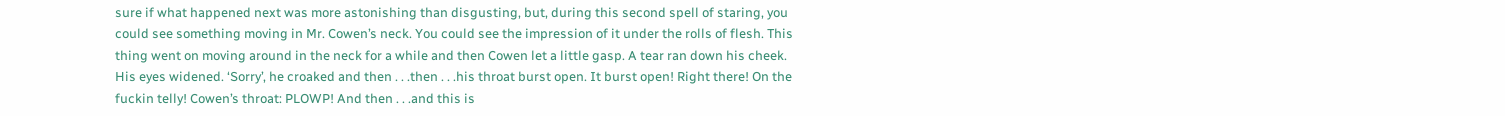sure if what happened next was more astonishing than disgusting, but, during this second spell of staring, you could see something moving in Mr. Cowen’s neck. You could see the impression of it under the rolls of flesh. This thing went on moving around in the neck for a while and then Cowen let a little gasp. A tear ran down his cheek. His eyes widened. ‘Sorry’, he croaked and then . . .then . . .his throat burst open. It burst open! Right there! On the fuckin telly! Cowen’s throat: PLOWP! And then . . .and this is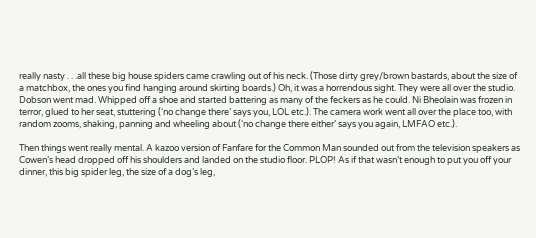really nasty . . .all these big house spiders came crawling out of his neck. (Those dirty grey/brown bastards, about the size of a matchbox, the ones you find hanging around skirting boards.) Oh, it was a horrendous sight. They were all over the studio. Dobson went mad. Whipped off a shoe and started battering as many of the feckers as he could. Ni Bheolain was frozen in terror, glued to her seat, stuttering (‘no change there’ says you, LOL etc.). The camera work went all over the place too, with random zooms, shaking, panning and wheeling about (‘no change there either’ says you again, LMFAO etc.).

Then things went really mental. A kazoo version of Fanfare for the Common Man sounded out from the television speakers as Cowen’s head dropped off his shoulders and landed on the studio floor. PLOP! As if that wasn’t enough to put you off your dinner, this big spider leg, the size of a dog’s leg,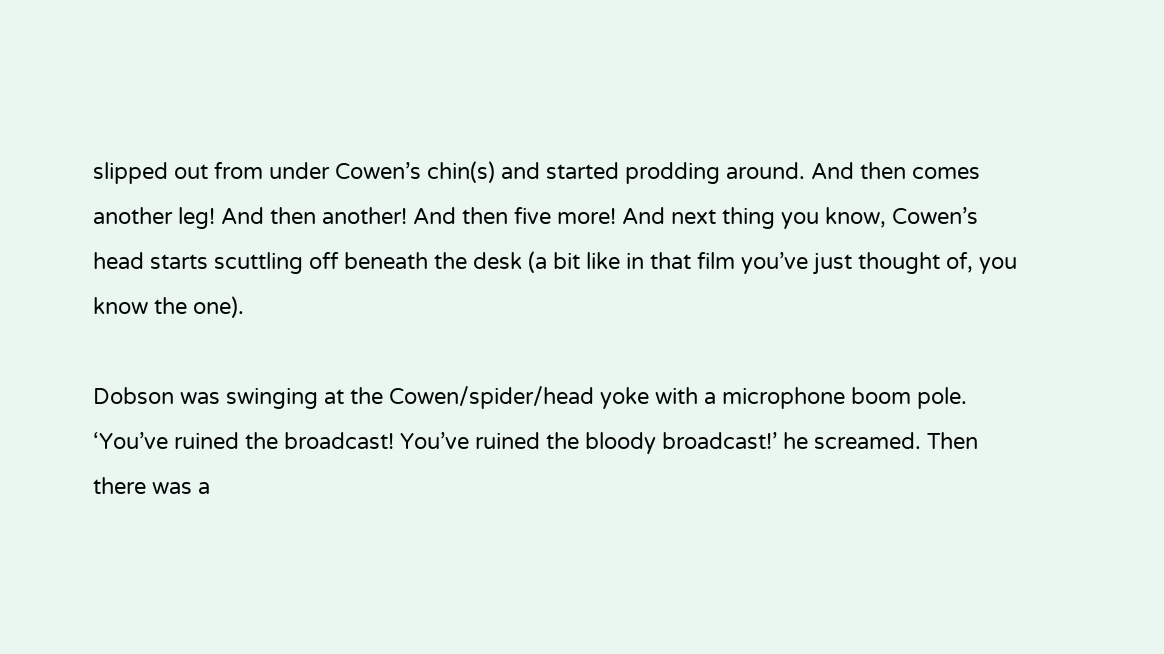slipped out from under Cowen’s chin(s) and started prodding around. And then comes another leg! And then another! And then five more! And next thing you know, Cowen’s head starts scuttling off beneath the desk (a bit like in that film you’ve just thought of, you know the one).

Dobson was swinging at the Cowen/spider/head yoke with a microphone boom pole. ‘You’ve ruined the broadcast! You’ve ruined the bloody broadcast!’ he screamed. Then there was a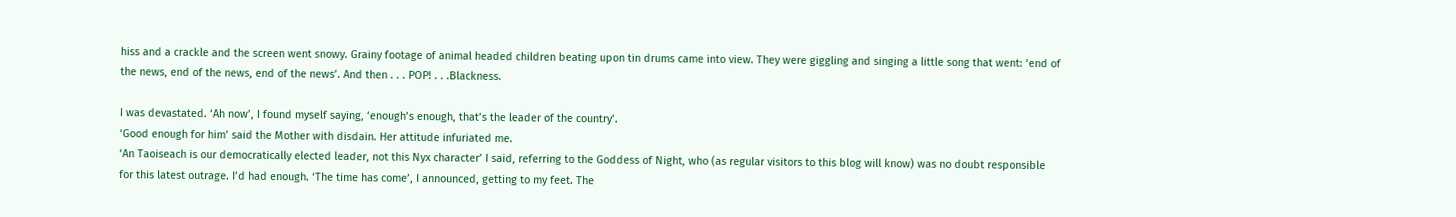hiss and a crackle and the screen went snowy. Grainy footage of animal headed children beating upon tin drums came into view. They were giggling and singing a little song that went: ‘end of the news, end of the news, end of the news’. And then . . . POP! . . .Blackness.

I was devastated. ‘Ah now’, I found myself saying, ‘enough’s enough, that’s the leader of the country’.
‘Good enough for him’ said the Mother with disdain. Her attitude infuriated me.
‘An Taoiseach is our democratically elected leader, not this Nyx character’ I said, referring to the Goddess of Night, who (as regular visitors to this blog will know) was no doubt responsible for this latest outrage. I’d had enough. ‘The time has come’, I announced, getting to my feet. The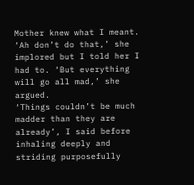Mother knew what I meant.
‘Ah don’t do that,’ she implored but I told her I had to. ‘But everything will go all mad,’ she argued.
‘Things couldn’t be much madder than they are already’, I said before inhaling deeply and striding purposefully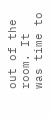out of the room. It was time to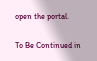open the portal.

To Be Continued in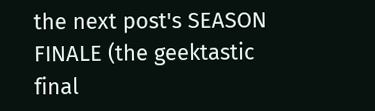the next post's SEASON FINALE (the geektastic final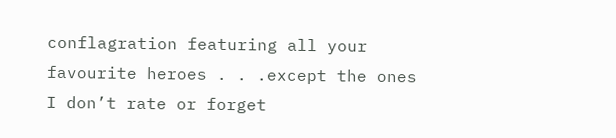conflagration featuring all your favourite heroes . . .except the ones I don’t rate or forget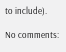to include).

No comments: